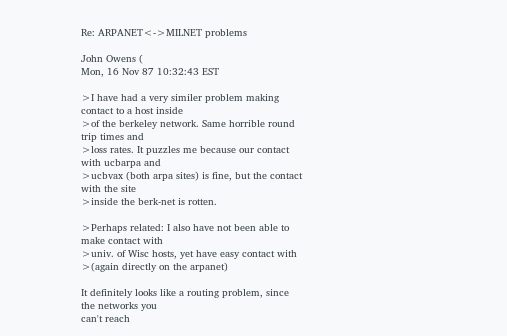Re: ARPANET<->MILNET problems

John Owens (
Mon, 16 Nov 87 10:32:43 EST

>I have had a very similer problem making contact to a host inside
>of the berkeley network. Same horrible round trip times and
>loss rates. It puzzles me because our contact with ucbarpa and
>ucbvax (both arpa sites) is fine, but the contact with the site
>inside the berk-net is rotten.

>Perhaps related: I also have not been able to make contact with
>univ. of Wisc hosts, yet have easy contact with
>(again directly on the arpanet)

It definitely looks like a routing problem, since the networks you
can't reach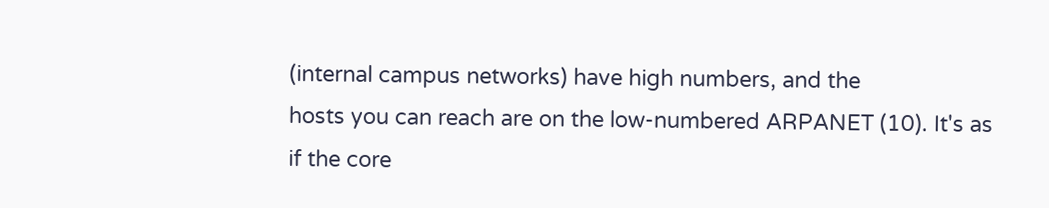(internal campus networks) have high numbers, and the
hosts you can reach are on the low-numbered ARPANET (10). It's as
if the core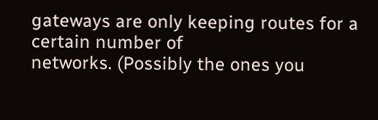gateways are only keeping routes for a certain number of
networks. (Possibly the ones you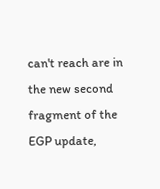can't reach are in the new second
fragment of the EGP update,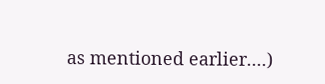as mentioned earlier....)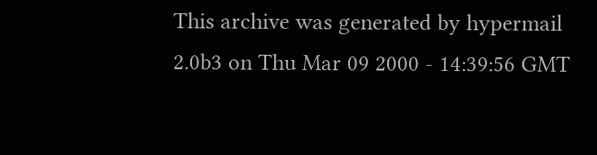This archive was generated by hypermail 2.0b3 on Thu Mar 09 2000 - 14:39:56 GMT